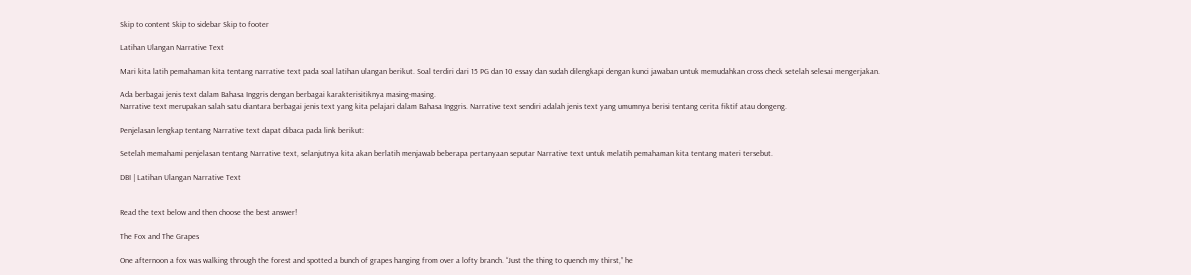Skip to content Skip to sidebar Skip to footer

Latihan Ulangan Narrative Text

Mari kita latih pemahaman kita tentang narrative text pada soal latihan ulangan berikut. Soal terdiri dari 15 PG dan 10 essay dan sudah dilengkapi dengan kunci jawaban untuk memudahkan cross check setelah selesai mengerjakan.

Ada berbagai jenis text dalam Bahasa Inggris dengan berbagai karakterisitiknya masing-masing.
Narrative text merupakan salah satu diantara berbagai jenis text yang kita pelajari dalam Bahasa Inggris. Narrative text sendiri adalah jenis text yang umumnya berisi tentang cerita fiktif atau dongeng.

Penjelasan lengkap tentang Narrative text dapat dibaca pada link berikut:

Setelah memahami penjelasan tentang Narrative text, selanjutnya kita akan berlatih menjawab beberapa pertanyaan seputar Narrative text untuk melatih pemahaman kita tentang materi tersebut.

DBI | Latihan Ulangan Narrative Text


Read the text below and then choose the best answer!

The Fox and The Grapes

One afternoon a fox was walking through the forest and spotted a bunch of grapes hanging from over a lofty branch. “Just the thing to quench my thirst,” he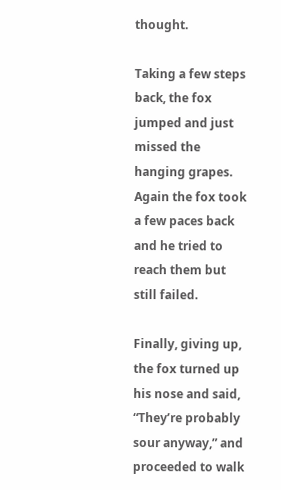thought.

Taking a few steps back, the fox jumped and just missed the hanging grapes. Again the fox took a few paces back and he tried to reach them but still failed.

Finally, giving up, the fox turned up his nose and said, “They’re probably sour anyway,” and proceeded to walk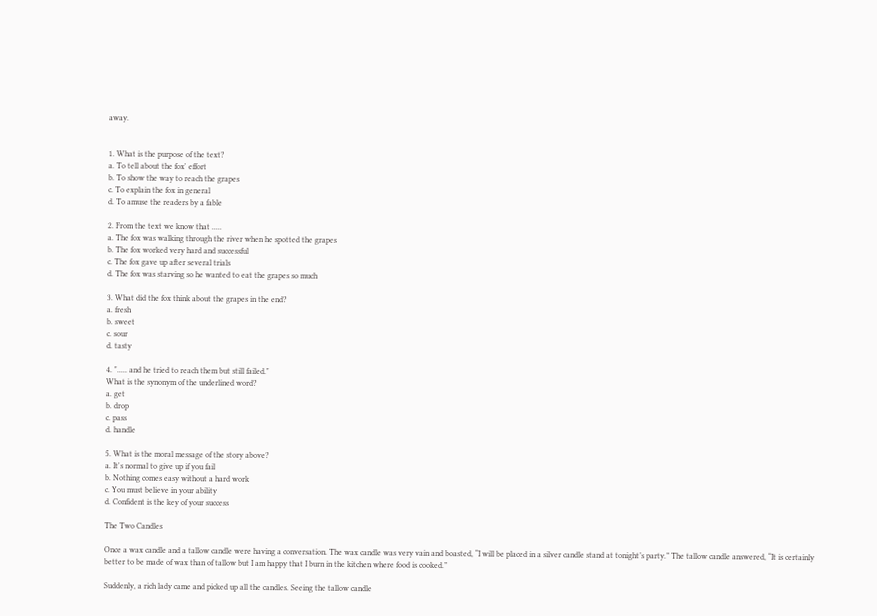away.


1. What is the purpose of the text?
a. To tell about the fox' effort
b. To show the way to reach the grapes
c. To explain the fox in general
d. To amuse the readers by a fable

2. From the text we know that .....
a. The fox was walking through the river when he spotted the grapes
b. The fox worked very hard and successful
c. The fox gave up after several trials
d. The fox was starving so he wanted to eat the grapes so much

3. What did the fox think about the grapes in the end?
a. fresh
b. sweet
c. sour
d. tasty

4. "..... and he tried to reach them but still failed."
What is the synonym of the underlined word?
a. get
b. drop
c. pass
d. handle

5. What is the moral message of the story above?
a. It's normal to give up if you fail
b. Nothing comes easy without a hard work
c. You must believe in your ability
d. Confident is the key of your success

The Two Candles

Once a wax candle and a tallow candle were having a conversation. The wax candle was very vain and boasted, “I will be placed in a silver candle stand at tonight’s party.” The tallow candle answered, “It is certainly better to be made of wax than of tallow but I am happy that I burn in the kitchen where food is cooked.”

Suddenly, a rich lady came and picked up all the candles. Seeing the tallow candle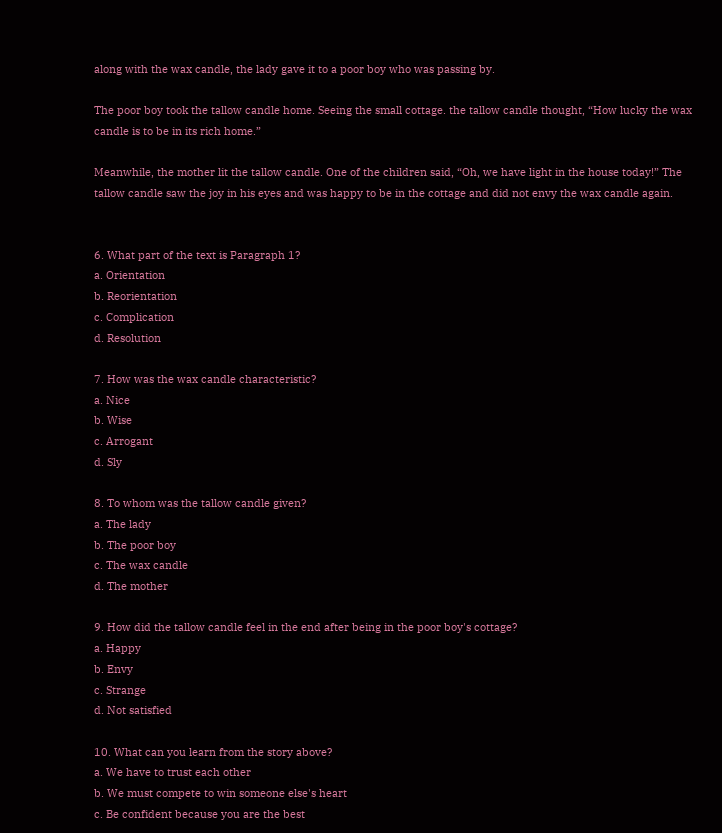along with the wax candle, the lady gave it to a poor boy who was passing by.

The poor boy took the tallow candle home. Seeing the small cottage. the tallow candle thought, “How lucky the wax candle is to be in its rich home.”

Meanwhile, the mother lit the tallow candle. One of the children said, “Oh, we have light in the house today!” The tallow candle saw the joy in his eyes and was happy to be in the cottage and did not envy the wax candle again.


6. What part of the text is Paragraph 1?
a. Orientation
b. Reorientation
c. Complication
d. Resolution

7. How was the wax candle characteristic?
a. Nice
b. Wise
c. Arrogant
d. Sly

8. To whom was the tallow candle given?
a. The lady
b. The poor boy
c. The wax candle
d. The mother

9. How did the tallow candle feel in the end after being in the poor boy's cottage?
a. Happy
b. Envy
c. Strange
d. Not satisfied

10. What can you learn from the story above?
a. We have to trust each other
b. We must compete to win someone else's heart
c. Be confident because you are the best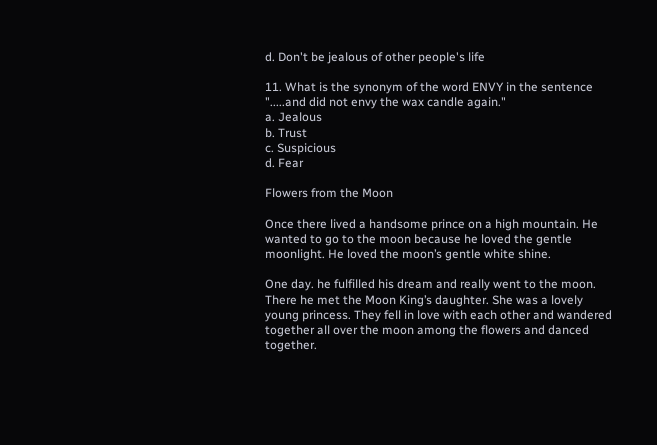d. Don't be jealous of other people's life

11. What is the synonym of the word ENVY in the sentence
".....and did not envy the wax candle again."
a. Jealous
b. Trust
c. Suspicious
d. Fear

Flowers from the Moon

Once there lived a handsome prince on a high mountain. He wanted to go to the moon because he loved the gentle moonlight. He loved the moon’s gentle white shine.

One day. he fulfilled his dream and really went to the moon. There he met the Moon King’s daughter. She was a lovely young princess. They fell in love with each other and wandered together all over the moon among the flowers and danced together.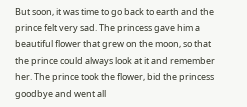But soon, it was time to go back to earth and the prince felt very sad. The princess gave him a beautiful flower that grew on the moon, so that the prince could always look at it and remember her. The prince took the flower, bid the princess goodbye and went all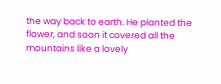the way back to earth. He planted the flower, and soon it covered all the mountains like a lovely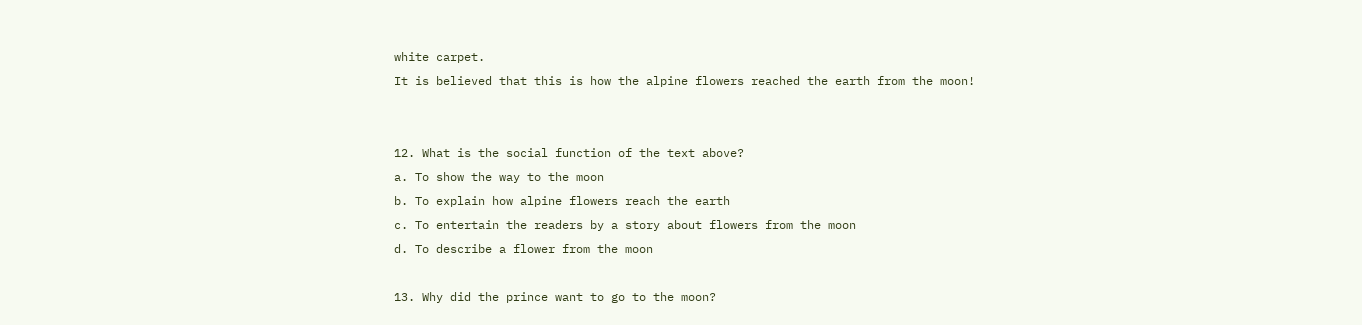white carpet.
It is believed that this is how the alpine flowers reached the earth from the moon!


12. What is the social function of the text above?
a. To show the way to the moon
b. To explain how alpine flowers reach the earth
c. To entertain the readers by a story about flowers from the moon
d. To describe a flower from the moon

13. Why did the prince want to go to the moon?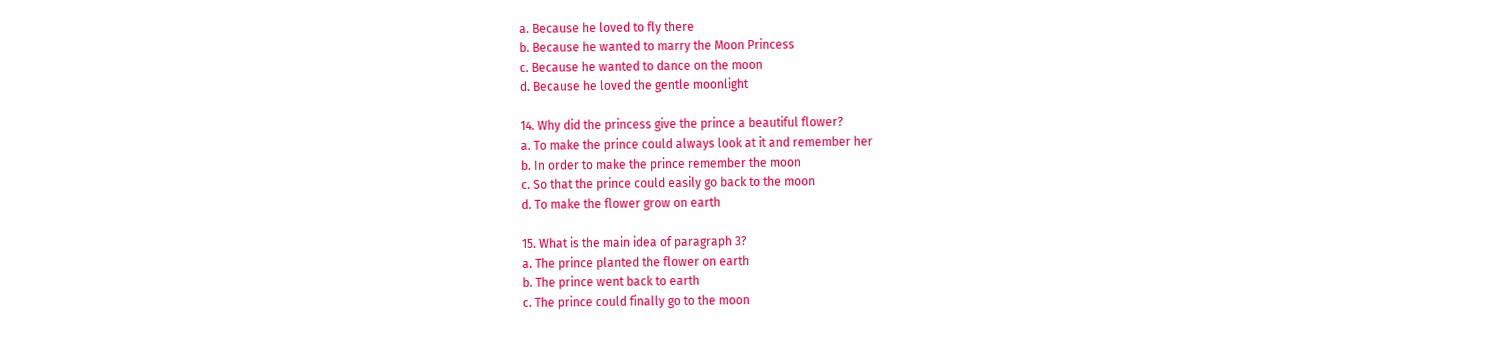a. Because he loved to fly there
b. Because he wanted to marry the Moon Princess
c. Because he wanted to dance on the moon
d. Because he loved the gentle moonlight

14. Why did the princess give the prince a beautiful flower?
a. To make the prince could always look at it and remember her
b. In order to make the prince remember the moon
c. So that the prince could easily go back to the moon
d. To make the flower grow on earth

15. What is the main idea of paragraph 3?
a. The prince planted the flower on earth
b. The prince went back to earth
c. The prince could finally go to the moon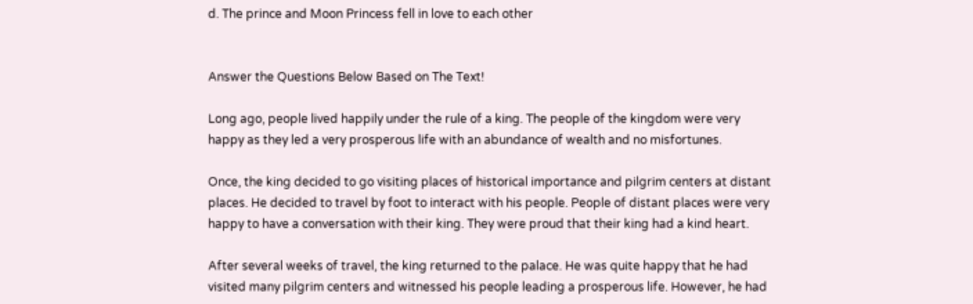d. The prince and Moon Princess fell in love to each other


Answer the Questions Below Based on The Text!

Long ago, people lived happily under the rule of a king. The people of the kingdom were very happy as they led a very prosperous life with an abundance of wealth and no misfortunes.

Once, the king decided to go visiting places of historical importance and pilgrim centers at distant places. He decided to travel by foot to interact with his people. People of distant places were very happy to have a conversation with their king. They were proud that their king had a kind heart.

After several weeks of travel, the king returned to the palace. He was quite happy that he had visited many pilgrim centers and witnessed his people leading a prosperous life. However, he had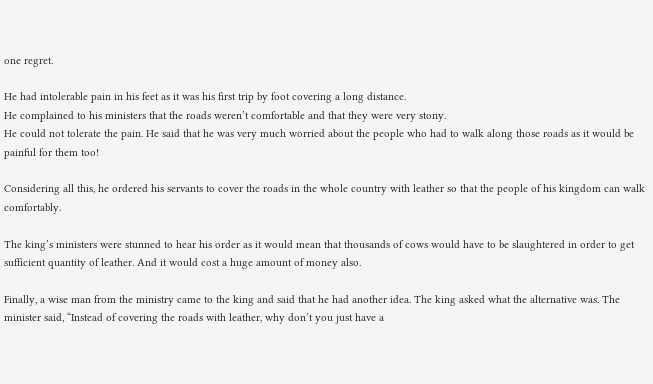one regret.

He had intolerable pain in his feet as it was his first trip by foot covering a long distance.
He complained to his ministers that the roads weren’t comfortable and that they were very stony.
He could not tolerate the pain. He said that he was very much worried about the people who had to walk along those roads as it would be painful for them too!

Considering all this, he ordered his servants to cover the roads in the whole country with leather so that the people of his kingdom can walk comfortably.

The king’s ministers were stunned to hear his order as it would mean that thousands of cows would have to be slaughtered in order to get sufficient quantity of leather. And it would cost a huge amount of money also.

Finally, a wise man from the ministry came to the king and said that he had another idea. The king asked what the alternative was. The minister said, “Instead of covering the roads with leather, why don’t you just have a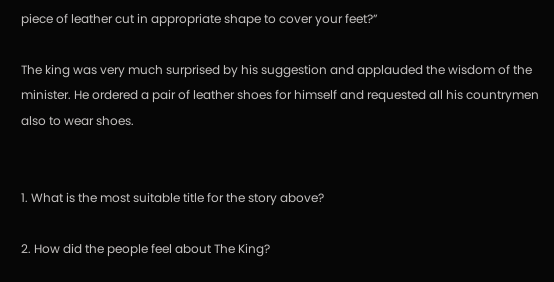piece of leather cut in appropriate shape to cover your feet?”

The king was very much surprised by his suggestion and applauded the wisdom of the minister. He ordered a pair of leather shoes for himself and requested all his countrymen also to wear shoes.


1. What is the most suitable title for the story above?

2. How did the people feel about The King?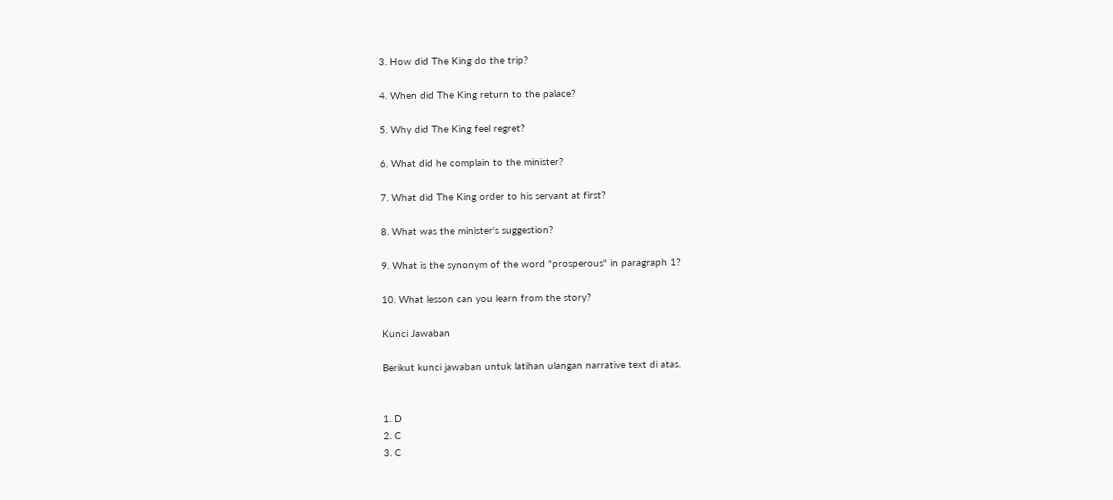3. How did The King do the trip?

4. When did The King return to the palace?

5. Why did The King feel regret?

6. What did he complain to the minister?

7. What did The King order to his servant at first?

8. What was the minister's suggestion?

9. What is the synonym of the word "prosperous" in paragraph 1?

10. What lesson can you learn from the story?

Kunci Jawaban

Berikut kunci jawaban untuk latihan ulangan narrative text di atas.


1. D
2. C
3. C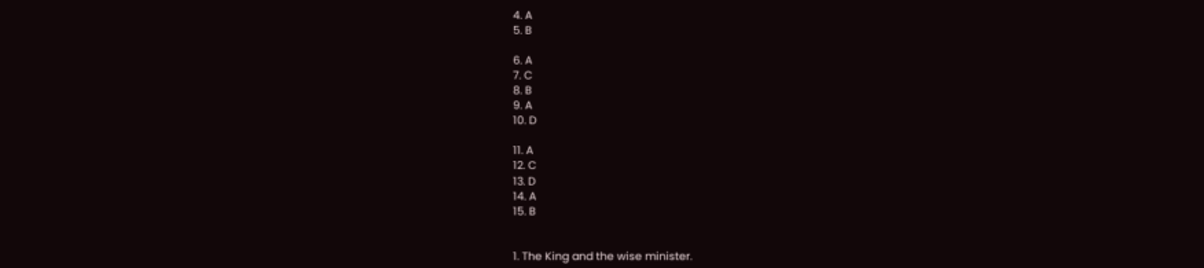4. A
5. B

6. A
7. C
8. B
9. A
10. D

11. A
12. C
13. D
14. A
15. B


1. The King and the wise minister.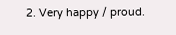2. Very happy / proud.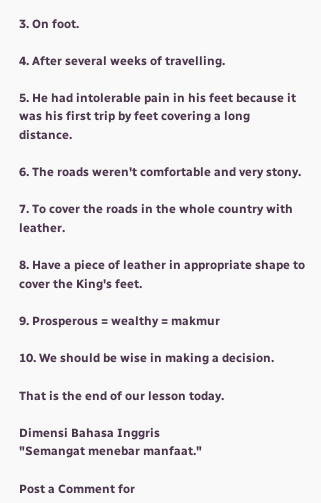3. On foot.

4. After several weeks of travelling.

5. He had intolerable pain in his feet because it was his first trip by feet covering a long distance.

6. The roads weren't comfortable and very stony.

7. To cover the roads in the whole country with leather.

8. Have a piece of leather in appropriate shape to cover the King's feet.

9. Prosperous = wealthy = makmur

10. We should be wise in making a decision.

That is the end of our lesson today.

Dimensi Bahasa Inggris
"Semangat menebar manfaat."

Post a Comment for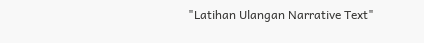"Latihan Ulangan Narrative Text"